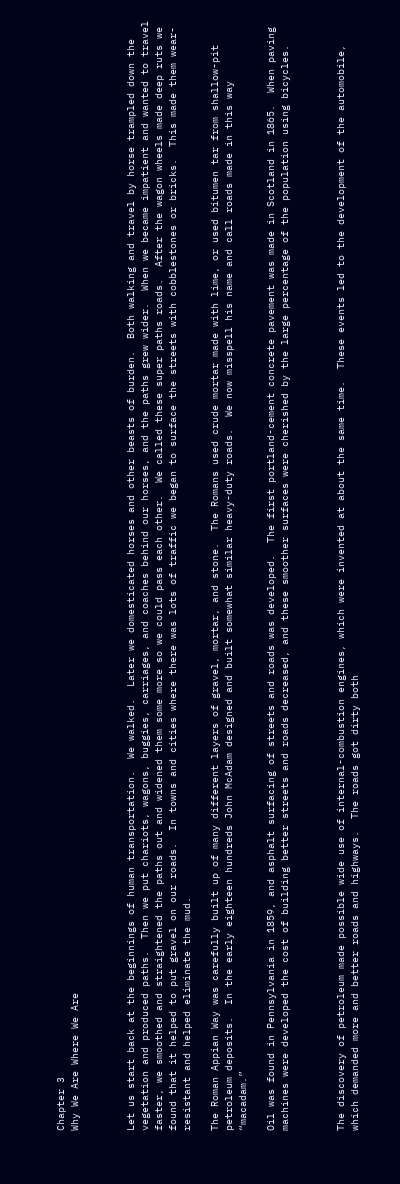Chapter 3
Why We Are Where We Are



Let us start back at the beginnings of human transportation.  We walked.  Later we domesticated horses and other beasts of burden.  Both walking and travel by horse trampled down the vegetation and produced paths.  Then we put chariots, wagons, buggies, carriages, and coaches behind our horses, and the paths grew wider.  When we became impatient and wanted to travel faster, we smoothed and straightened the paths out and widened them some more so we could pass each other.  We called these super paths roads.  After the wagon wheels made deep ruts we found that it helped to put gravel on our roads.  In towns and cities where there was lots of traffic we began to surface the streets with cobblestones or bricks.  This made them wear-resistant and helped eliminate the mud.

The Roman Appian Way was carefully built up of many different layers of gravel, mortar, and stone.  The Romans used crude mortar made with lime, or used bitumen tar from shallow-pit petroleum deposits.  In the early eighteen hundreds John McAdam designed and built somewhat similar heavy-duty roads.  We now misspell his name and call roads made in this way “macadam.”

Oil was found in Pennsylvania in 1859, and asphalt surfacing of streets and roads was developed.  The first portland-cement concrete pavement was made in Scotland in 1865.  When paving machines were developed the cost of building better streets and roads decreased, and these smoother surfaces were cherished by the large percentage of the population using bicycles.



The discovery of petroleum made possible wide use of internal-combustion engines, which were invented at about the same time.  These events led to the development of the automobile, which demanded more and better roads and highways.  The roads got dirty both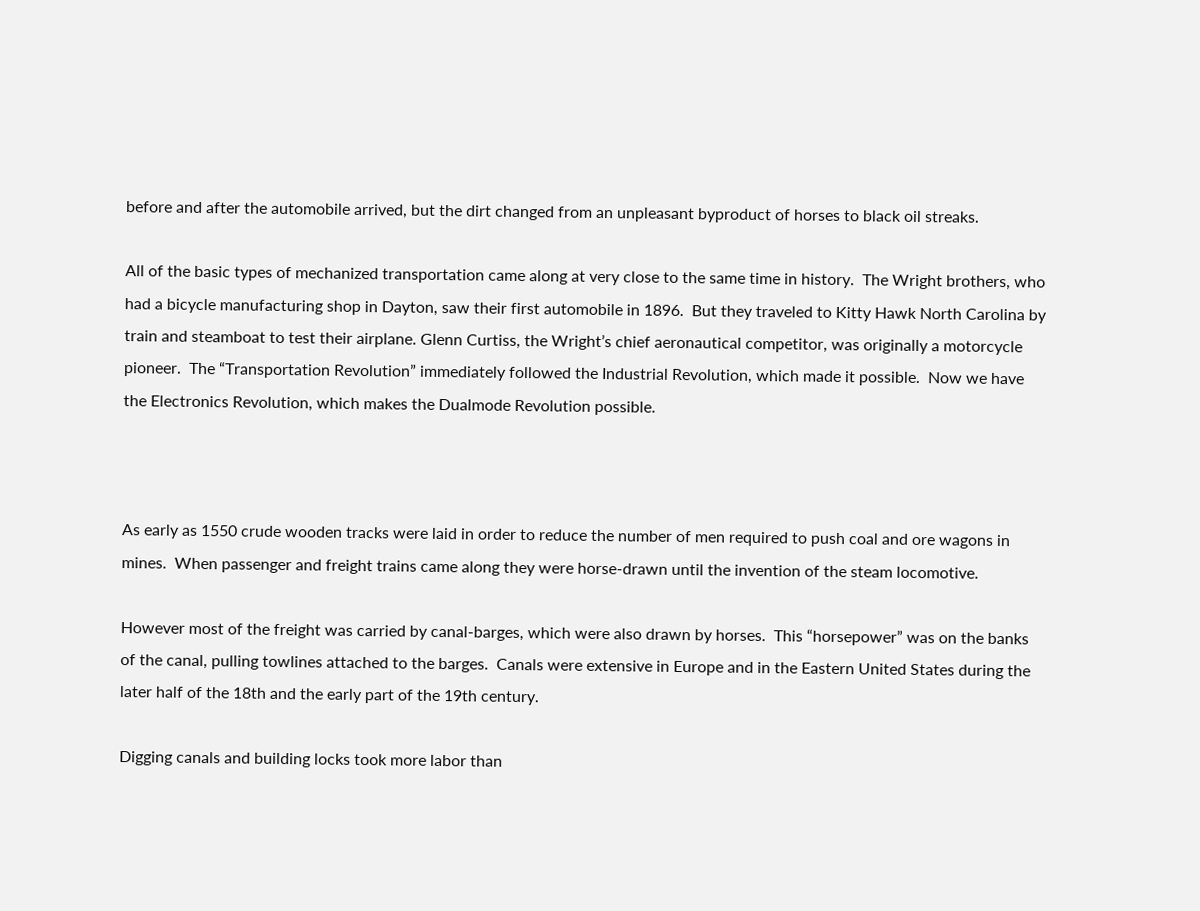before and after the automobile arrived, but the dirt changed from an unpleasant byproduct of horses to black oil streaks.

All of the basic types of mechanized transportation came along at very close to the same time in history.  The Wright brothers, who had a bicycle manufacturing shop in Dayton, saw their first automobile in 1896.  But they traveled to Kitty Hawk North Carolina by train and steamboat to test their airplane. Glenn Curtiss, the Wright’s chief aeronautical competitor, was originally a motorcycle pioneer.  The “Transportation Revolution” immediately followed the Industrial Revolution, which made it possible.  Now we have the Electronics Revolution, which makes the Dualmode Revolution possible.



As early as 1550 crude wooden tracks were laid in order to reduce the number of men required to push coal and ore wagons in mines.  When passenger and freight trains came along they were horse-drawn until the invention of the steam locomotive.

However most of the freight was carried by canal-barges, which were also drawn by horses.  This “horsepower” was on the banks of the canal, pulling towlines attached to the barges.  Canals were extensive in Europe and in the Eastern United States during the later half of the 18th and the early part of the 19th century.

Digging canals and building locks took more labor than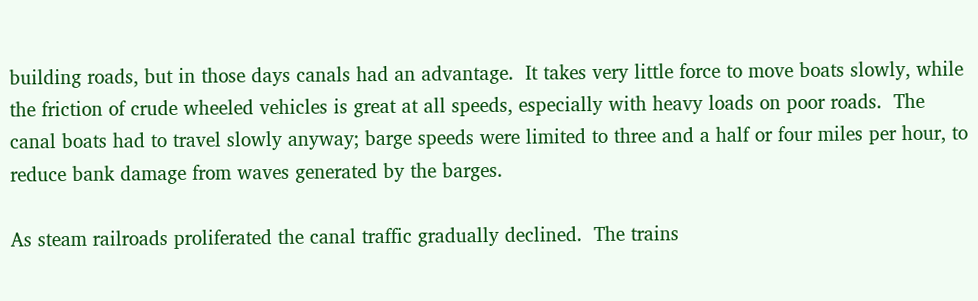building roads, but in those days canals had an advantage.  It takes very little force to move boats slowly, while the friction of crude wheeled vehicles is great at all speeds, especially with heavy loads on poor roads.  The canal boats had to travel slowly anyway; barge speeds were limited to three and a half or four miles per hour, to reduce bank damage from waves generated by the barges.

As steam railroads proliferated the canal traffic gradually declined.  The trains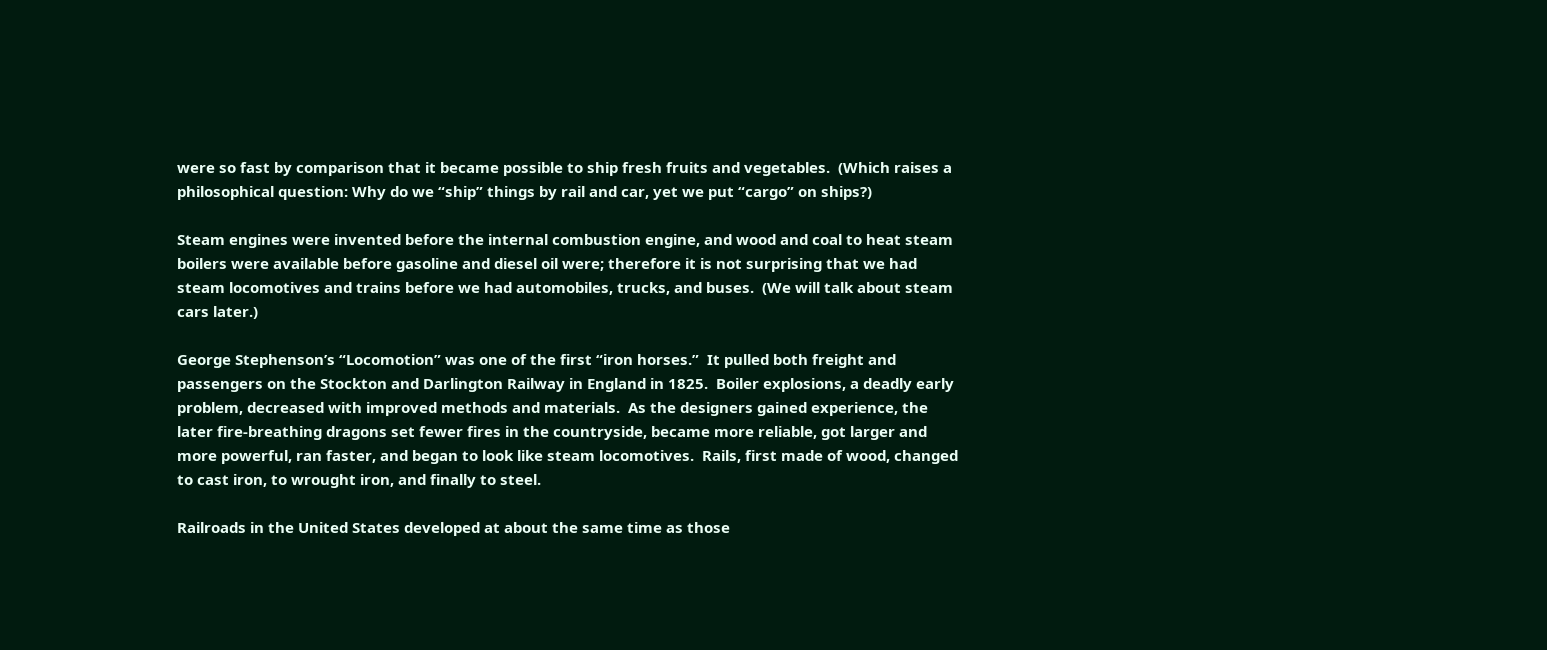were so fast by comparison that it became possible to ship fresh fruits and vegetables.  (Which raises a philosophical question: Why do we “ship” things by rail and car, yet we put “cargo” on ships?)

Steam engines were invented before the internal combustion engine, and wood and coal to heat steam boilers were available before gasoline and diesel oil were; therefore it is not surprising that we had steam locomotives and trains before we had automobiles, trucks, and buses.  (We will talk about steam cars later.)

George Stephenson’s “Locomotion” was one of the first “iron horses.”  It pulled both freight and passengers on the Stockton and Darlington Railway in England in 1825.  Boiler explosions, a deadly early problem, decreased with improved methods and materials.  As the designers gained experience, the later fire-breathing dragons set fewer fires in the countryside, became more reliable, got larger and more powerful, ran faster, and began to look like steam locomotives.  Rails, first made of wood, changed to cast iron, to wrought iron, and finally to steel.

Railroads in the United States developed at about the same time as those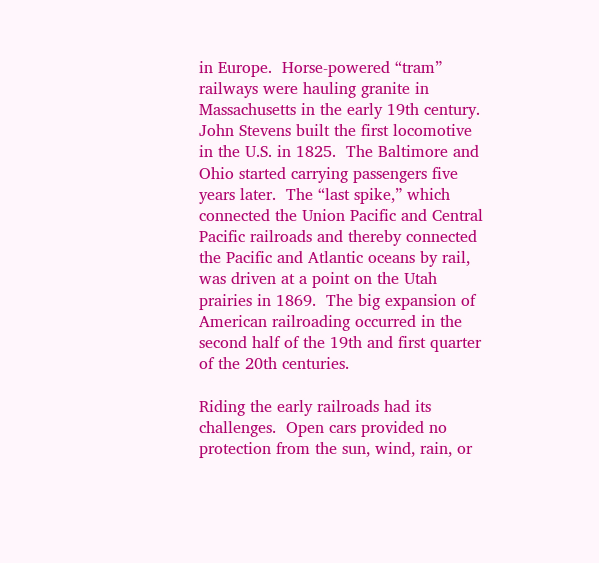in Europe.  Horse-powered “tram” railways were hauling granite in Massachusetts in the early 19th century.  John Stevens built the first locomotive in the U.S. in 1825.  The Baltimore and Ohio started carrying passengers five years later.  The “last spike,” which connected the Union Pacific and Central Pacific railroads and thereby connected the Pacific and Atlantic oceans by rail, was driven at a point on the Utah prairies in 1869.  The big expansion of American railroading occurred in the second half of the 19th and first quarter of the 20th centuries.

Riding the early railroads had its challenges.  Open cars provided no protection from the sun, wind, rain, or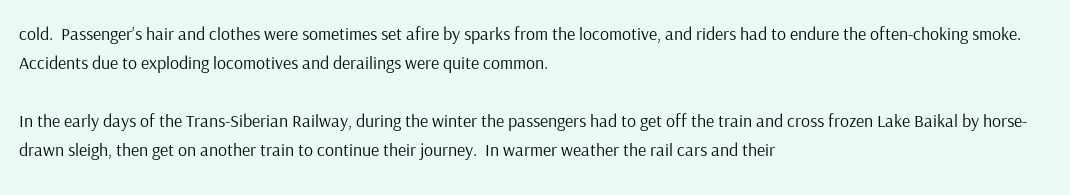cold.  Passenger’s hair and clothes were sometimes set afire by sparks from the locomotive, and riders had to endure the often-choking smoke.  Accidents due to exploding locomotives and derailings were quite common.

In the early days of the Trans-Siberian Railway, during the winter the passengers had to get off the train and cross frozen Lake Baikal by horse-drawn sleigh, then get on another train to continue their journey.  In warmer weather the rail cars and their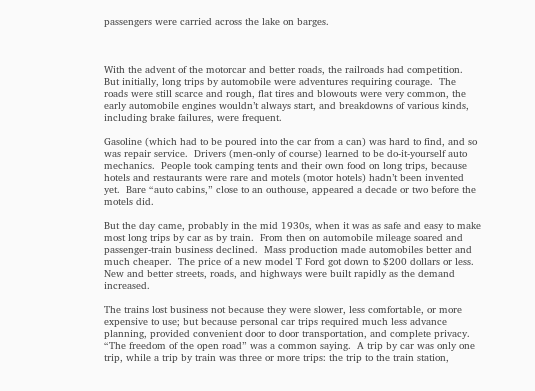passengers were carried across the lake on barges.



With the advent of the motorcar and better roads, the railroads had competition.  But initially, long trips by automobile were adventures requiring courage.  The roads were still scarce and rough, flat tires and blowouts were very common, the early automobile engines wouldn’t always start, and breakdowns of various kinds, including brake failures, were frequent.

Gasoline (which had to be poured into the car from a can) was hard to find, and so was repair service.  Drivers (men-only of course) learned to be do-it-yourself auto mechanics.  People took camping tents and their own food on long trips, because hotels and restaurants were rare and motels (motor hotels) hadn’t been invented yet.  Bare “auto cabins,” close to an outhouse, appeared a decade or two before the motels did.

But the day came, probably in the mid 1930s, when it was as safe and easy to make most long trips by car as by train.  From then on automobile mileage soared and passenger-train business declined.  Mass production made automobiles better and much cheaper.  The price of a new model T Ford got down to $200 dollars or less.  New and better streets, roads, and highways were built rapidly as the demand increased.

The trains lost business not because they were slower, less comfortable, or more expensive to use; but because personal car trips required much less advance planning, provided convenient door to door transportation, and complete privacy.  “The freedom of the open road” was a common saying.  A trip by car was only one trip, while a trip by train was three or more trips: the trip to the train station,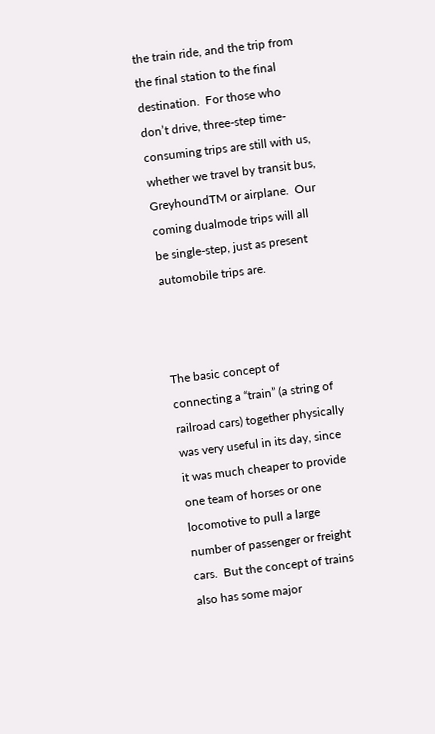the train ride, and the trip from the final station to the final destination.  For those who don’t drive, three-step time-consuming trips are still with us, whether we travel by transit bus, GreyhoundTM or airplane.  Our coming dualmode trips will all be single-step, just as present automobile trips are.



The basic concept of connecting a “train” (a string of railroad cars) together physically was very useful in its day, since it was much cheaper to provide one team of horses or one locomotive to pull a large number of passenger or freight cars.  But the concept of trains also has some major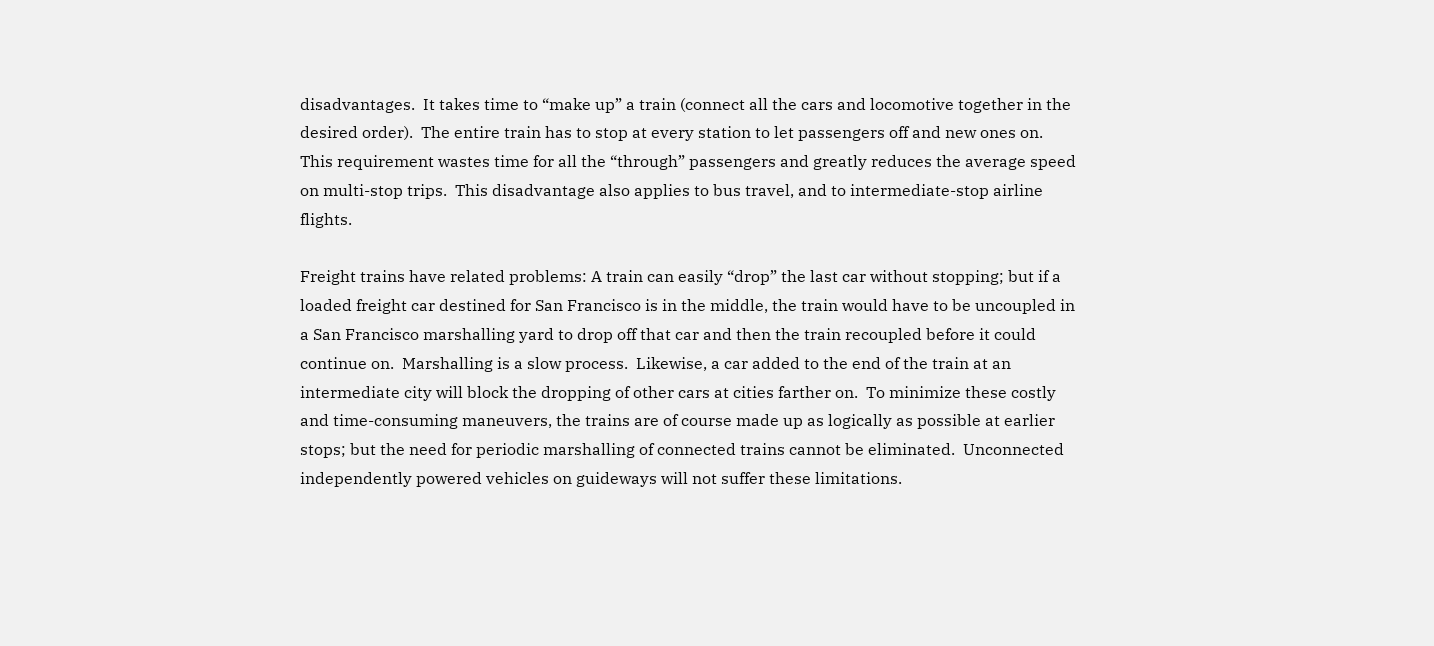disadvantages.  It takes time to “make up” a train (connect all the cars and locomotive together in the desired order).  The entire train has to stop at every station to let passengers off and new ones on.  This requirement wastes time for all the “through” passengers and greatly reduces the average speed on multi-stop trips.  This disadvantage also applies to bus travel, and to intermediate-stop airline flights.

Freight trains have related problems: A train can easily “drop” the last car without stopping; but if a loaded freight car destined for San Francisco is in the middle, the train would have to be uncoupled in a San Francisco marshalling yard to drop off that car and then the train recoupled before it could continue on.  Marshalling is a slow process.  Likewise, a car added to the end of the train at an intermediate city will block the dropping of other cars at cities farther on.  To minimize these costly and time-consuming maneuvers, the trains are of course made up as logically as possible at earlier stops; but the need for periodic marshalling of connected trains cannot be eliminated.  Unconnected independently powered vehicles on guideways will not suffer these limitations.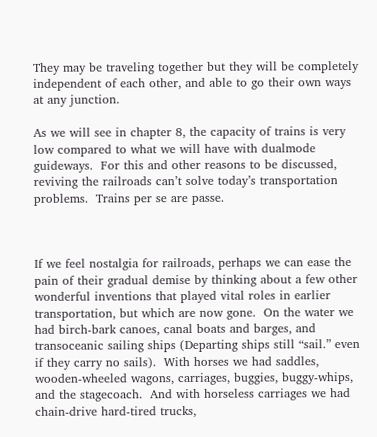They may be traveling together but they will be completely independent of each other, and able to go their own ways at any junction.

As we will see in chapter 8, the capacity of trains is very low compared to what we will have with dualmode guideways.  For this and other reasons to be discussed, reviving the railroads can’t solve today’s transportation problems.  Trains per se are passe.



If we feel nostalgia for railroads, perhaps we can ease the pain of their gradual demise by thinking about a few other wonderful inventions that played vital roles in earlier transportation, but which are now gone.  On the water we had birch-bark canoes, canal boats and barges, and transoceanic sailing ships (Departing ships still “sail.” even if they carry no sails).  With horses we had saddles, wooden-wheeled wagons, carriages, buggies, buggy-whips, and the stagecoach.  And with horseless carriages we had chain-drive hard-tired trucks,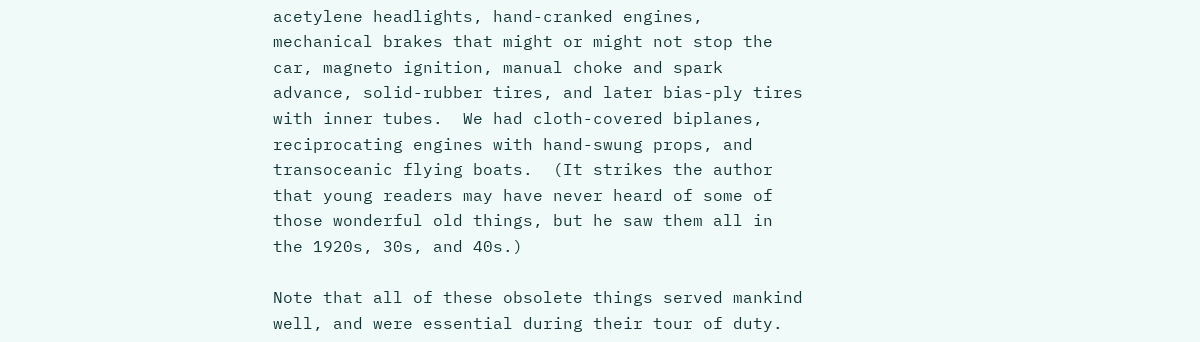acetylene headlights, hand-cranked engines, mechanical brakes that might or might not stop the car, magneto ignition, manual choke and spark advance, solid-rubber tires, and later bias-ply tires with inner tubes.  We had cloth-covered biplanes, reciprocating engines with hand-swung props, and transoceanic flying boats.  (It strikes the author that young readers may have never heard of some of those wonderful old things, but he saw them all in the 1920s, 30s, and 40s.)

Note that all of these obsolete things served mankind well, and were essential during their tour of duty.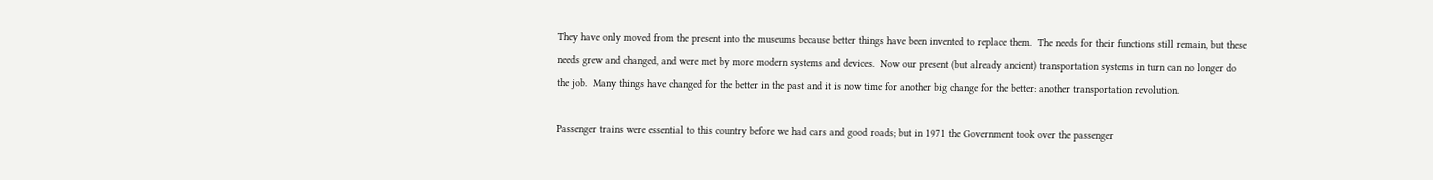They have only moved from the present into the museums because better things have been invented to replace them.  The needs for their functions still remain, but these needs grew and changed, and were met by more modern systems and devices.  Now our present (but already ancient) transportation systems in turn can no longer do the job.  Many things have changed for the better in the past and it is now time for another big change for the better: another transportation revolution.

Passenger trains were essential to this country before we had cars and good roads; but in 1971 the Government took over the passenger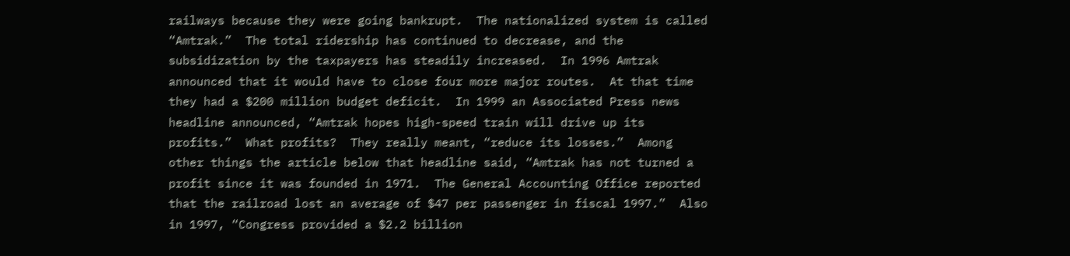railways because they were going bankrupt.  The nationalized system is called “Amtrak.”  The total ridership has continued to decrease, and the subsidization by the taxpayers has steadily increased.  In 1996 Amtrak announced that it would have to close four more major routes.  At that time they had a $200 million budget deficit.  In 1999 an Associated Press news headline announced, “Amtrak hopes high-speed train will drive up its profits.”  What profits?  They really meant, “reduce its losses.”  Among other things the article below that headline said, “Amtrak has not turned a profit since it was founded in 1971.  The General Accounting Office reported that the railroad lost an average of $47 per passenger in fiscal 1997.”  Also in 1997, “Congress provided a $2.2 billion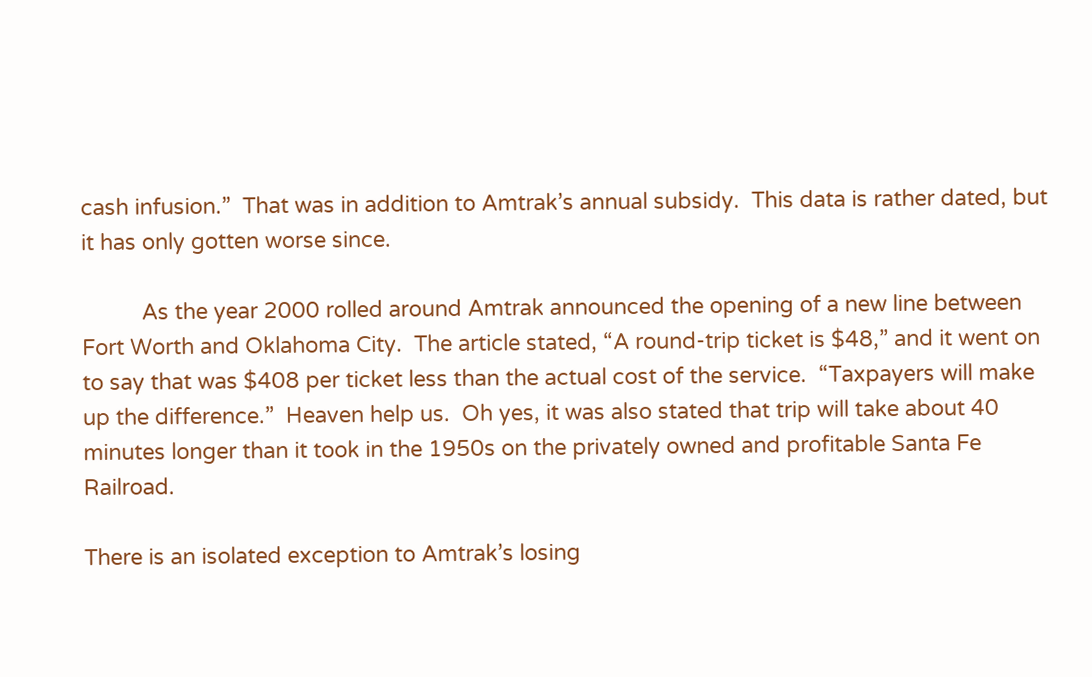cash infusion.”  That was in addition to Amtrak’s annual subsidy.  This data is rather dated, but it has only gotten worse since.

          As the year 2000 rolled around Amtrak announced the opening of a new line between Fort Worth and Oklahoma City.  The article stated, “A round-trip ticket is $48,” and it went on to say that was $408 per ticket less than the actual cost of the service.  “Taxpayers will make up the difference.”  Heaven help us.  Oh yes, it was also stated that trip will take about 40 minutes longer than it took in the 1950s on the privately owned and profitable Santa Fe Railroad.

There is an isolated exception to Amtrak’s losing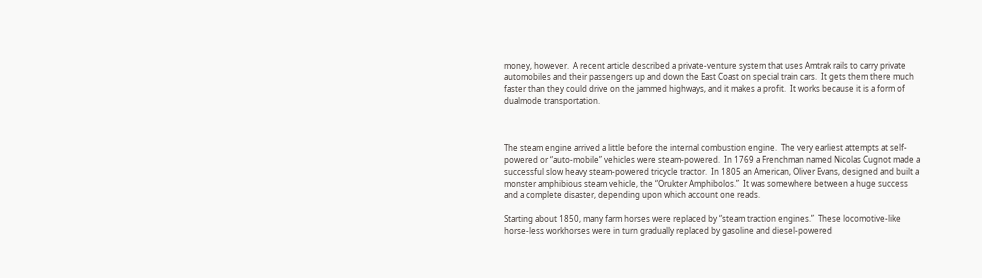money, however.  A recent article described a private-venture system that uses Amtrak rails to carry private automobiles and their passengers up and down the East Coast on special train cars.  It gets them there much faster than they could drive on the jammed highways, and it makes a profit.  It works because it is a form of dualmode transportation.



The steam engine arrived a little before the internal combustion engine.  The very earliest attempts at self-powered or “auto-mobile” vehicles were steam-powered.  In 1769 a Frenchman named Nicolas Cugnot made a successful slow heavy steam-powered tricycle tractor.  In 1805 an American, Oliver Evans, designed and built a monster amphibious steam vehicle, the “Orukter Amphibolos.”  It was somewhere between a huge success and a complete disaster, depending upon which account one reads.

Starting about 1850, many farm horses were replaced by “steam traction engines.”  These locomotive-like horse-less workhorses were in turn gradually replaced by gasoline and diesel-powered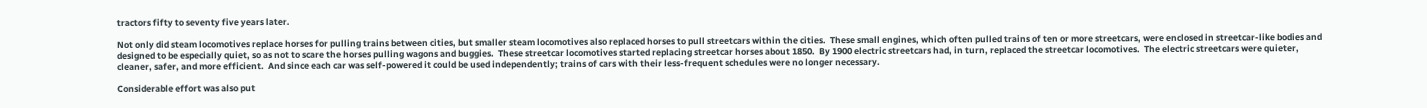tractors fifty to seventy five years later.

Not only did steam locomotives replace horses for pulling trains between cities, but smaller steam locomotives also replaced horses to pull streetcars within the cities.  These small engines, which often pulled trains of ten or more streetcars, were enclosed in streetcar-like bodies and designed to be especially quiet, so as not to scare the horses pulling wagons and buggies.  These streetcar locomotives started replacing streetcar horses about 1850.  By 1900 electric streetcars had, in turn, replaced the streetcar locomotives.  The electric streetcars were quieter, cleaner, safer, and more efficient.  And since each car was self-powered it could be used independently; trains of cars with their less-frequent schedules were no longer necessary.

Considerable effort was also put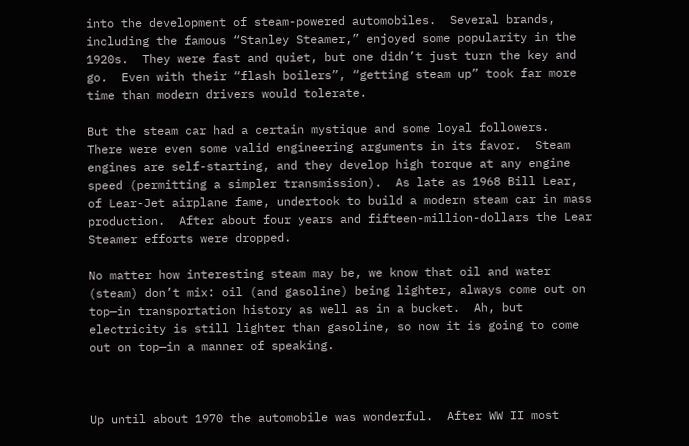into the development of steam-powered automobiles.  Several brands, including the famous “Stanley Steamer,” enjoyed some popularity in the 1920s.  They were fast and quiet, but one didn’t just turn the key and go.  Even with their “flash boilers”, “getting steam up” took far more time than modern drivers would tolerate.

But the steam car had a certain mystique and some loyal followers.  There were even some valid engineering arguments in its favor.  Steam engines are self-starting, and they develop high torque at any engine speed (permitting a simpler transmission).  As late as 1968 Bill Lear, of Lear-Jet airplane fame, undertook to build a modern steam car in mass production.  After about four years and fifteen-million-dollars the Lear Steamer efforts were dropped.

No matter how interesting steam may be, we know that oil and water (steam) don’t mix: oil (and gasoline) being lighter, always come out on top—in transportation history as well as in a bucket.  Ah, but electricity is still lighter than gasoline, so now it is going to come out on top—in a manner of speaking.



Up until about 1970 the automobile was wonderful.  After WW II most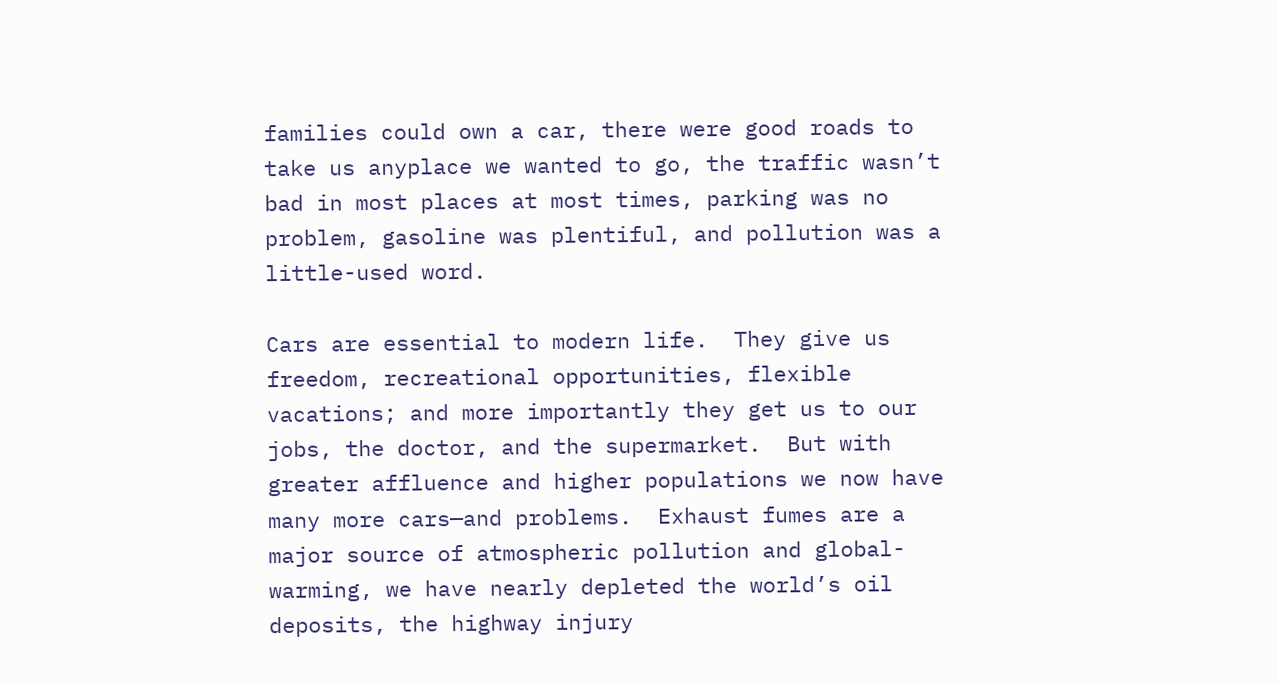families could own a car, there were good roads to take us anyplace we wanted to go, the traffic wasn’t bad in most places at most times, parking was no problem, gasoline was plentiful, and pollution was a little-used word.

Cars are essential to modern life.  They give us freedom, recreational opportunities, flexible vacations; and more importantly they get us to our jobs, the doctor, and the supermarket.  But with greater affluence and higher populations we now have many more cars—and problems.  Exhaust fumes are a major source of atmospheric pollution and global-warming, we have nearly depleted the world’s oil deposits, the highway injury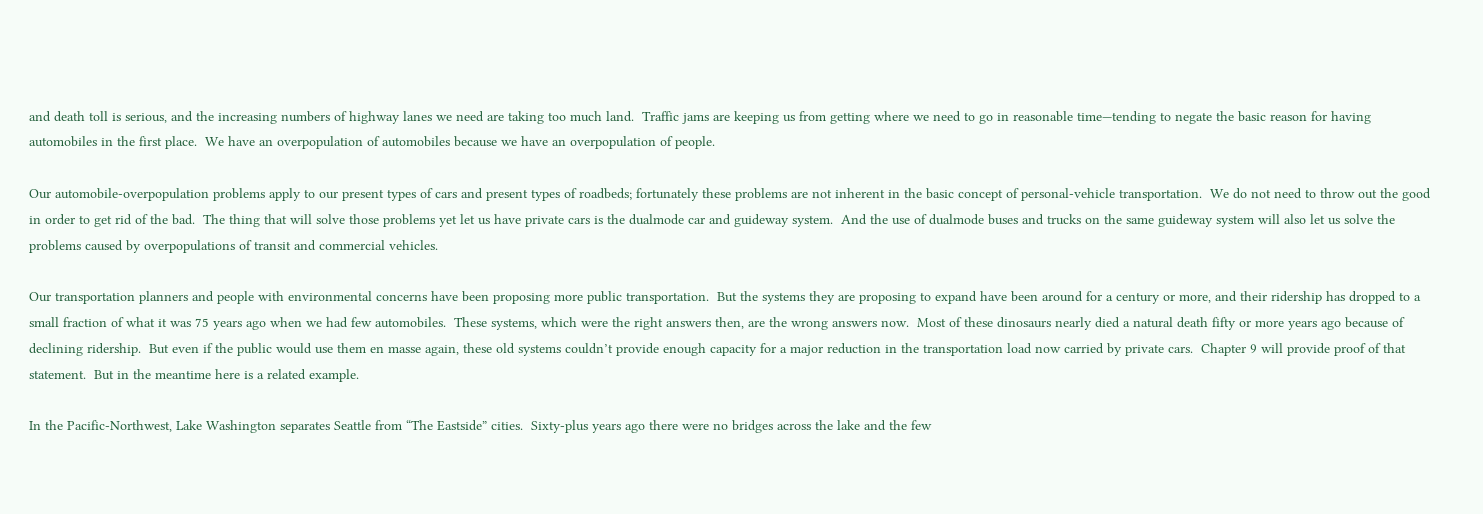and death toll is serious, and the increasing numbers of highway lanes we need are taking too much land.  Traffic jams are keeping us from getting where we need to go in reasonable time—tending to negate the basic reason for having automobiles in the first place.  We have an overpopulation of automobiles because we have an overpopulation of people.

Our automobile-overpopulation problems apply to our present types of cars and present types of roadbeds; fortunately these problems are not inherent in the basic concept of personal-vehicle transportation.  We do not need to throw out the good in order to get rid of the bad.  The thing that will solve those problems yet let us have private cars is the dualmode car and guideway system.  And the use of dualmode buses and trucks on the same guideway system will also let us solve the problems caused by overpopulations of transit and commercial vehicles.

Our transportation planners and people with environmental concerns have been proposing more public transportation.  But the systems they are proposing to expand have been around for a century or more, and their ridership has dropped to a small fraction of what it was 75 years ago when we had few automobiles.  These systems, which were the right answers then, are the wrong answers now.  Most of these dinosaurs nearly died a natural death fifty or more years ago because of declining ridership.  But even if the public would use them en masse again, these old systems couldn’t provide enough capacity for a major reduction in the transportation load now carried by private cars.  Chapter 9 will provide proof of that statement.  But in the meantime here is a related example.

In the Pacific-Northwest, Lake Washington separates Seattle from “The Eastside” cities.  Sixty-plus years ago there were no bridges across the lake and the few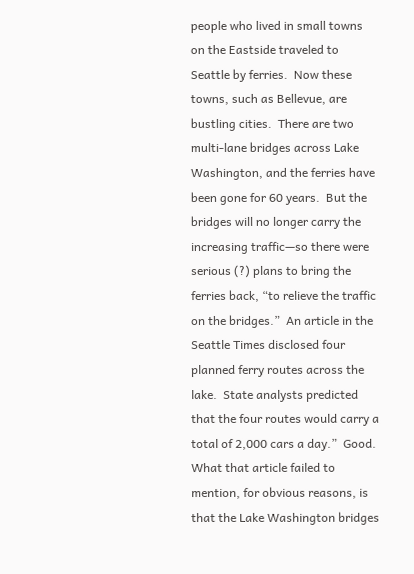people who lived in small towns on the Eastside traveled to Seattle by ferries.  Now these towns, such as Bellevue, are bustling cities.  There are two multi-lane bridges across Lake Washington, and the ferries have been gone for 60 years.  But the bridges will no longer carry the increasing traffic—so there were serious (?) plans to bring the ferries back, “to relieve the traffic on the bridges.”  An article in the Seattle Times disclosed four planned ferry routes across the lake.  State analysts predicted that the four routes would carry a total of 2,000 cars a day.”  Good.  What that article failed to mention, for obvious reasons, is that the Lake Washington bridges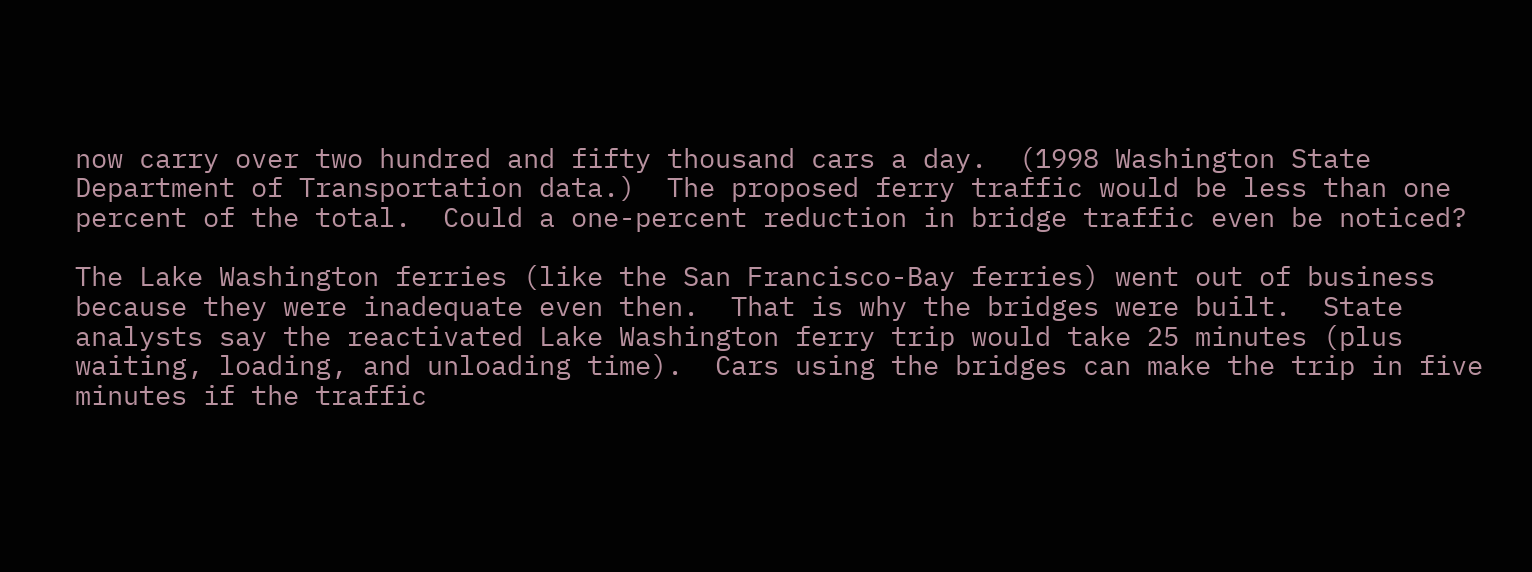now carry over two hundred and fifty thousand cars a day.  (1998 Washington State Department of Transportation data.)  The proposed ferry traffic would be less than one percent of the total.  Could a one-percent reduction in bridge traffic even be noticed?

The Lake Washington ferries (like the San Francisco-Bay ferries) went out of business because they were inadequate even then.  That is why the bridges were built.  State analysts say the reactivated Lake Washington ferry trip would take 25 minutes (plus waiting, loading, and unloading time).  Cars using the bridges can make the trip in five minutes if the traffic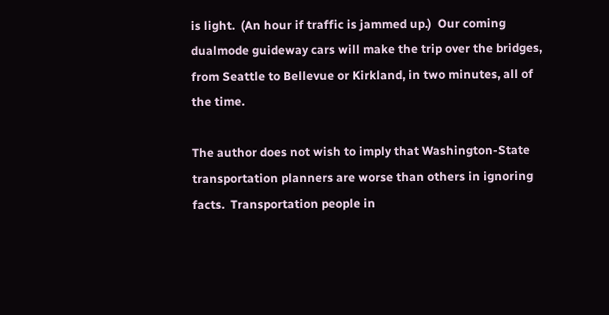is light.  (An hour if traffic is jammed up.)  Our coming dualmode guideway cars will make the trip over the bridges, from Seattle to Bellevue or Kirkland, in two minutes, all of the time.

The author does not wish to imply that Washington-State transportation planners are worse than others in ignoring facts.  Transportation people in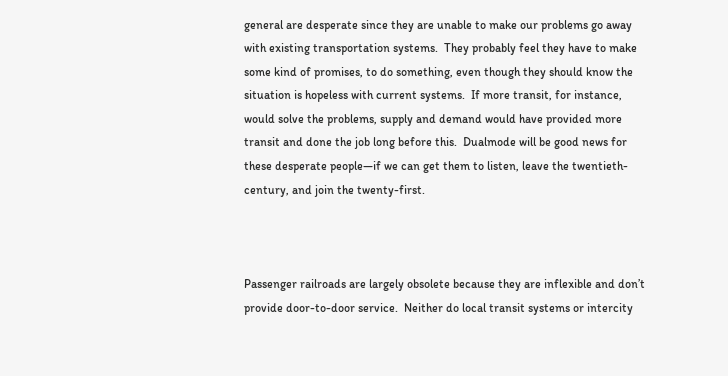general are desperate since they are unable to make our problems go away with existing transportation systems.  They probably feel they have to make some kind of promises, to do something, even though they should know the situation is hopeless with current systems.  If more transit, for instance, would solve the problems, supply and demand would have provided more transit and done the job long before this.  Dualmode will be good news for these desperate people—if we can get them to listen, leave the twentieth-century, and join the twenty-first.



Passenger railroads are largely obsolete because they are inflexible and don’t provide door-to-door service.  Neither do local transit systems or intercity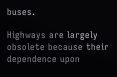buses.

Highways are largely obsolete because their dependence upon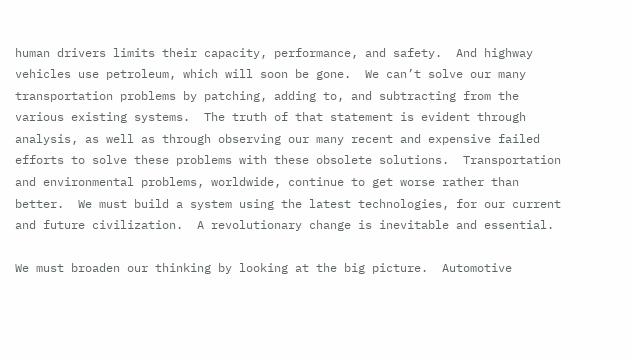human drivers limits their capacity, performance, and safety.  And highway vehicles use petroleum, which will soon be gone.  We can’t solve our many transportation problems by patching, adding to, and subtracting from the various existing systems.  The truth of that statement is evident through analysis, as well as through observing our many recent and expensive failed efforts to solve these problems with these obsolete solutions.  Transportation and environmental problems, worldwide, continue to get worse rather than better.  We must build a system using the latest technologies, for our current and future civilization.  A revolutionary change is inevitable and essential.

We must broaden our thinking by looking at the big picture.  Automotive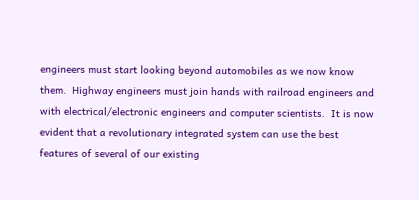engineers must start looking beyond automobiles as we now know them.  Highway engineers must join hands with railroad engineers and with electrical/electronic engineers and computer scientists.  It is now evident that a revolutionary integrated system can use the best features of several of our existing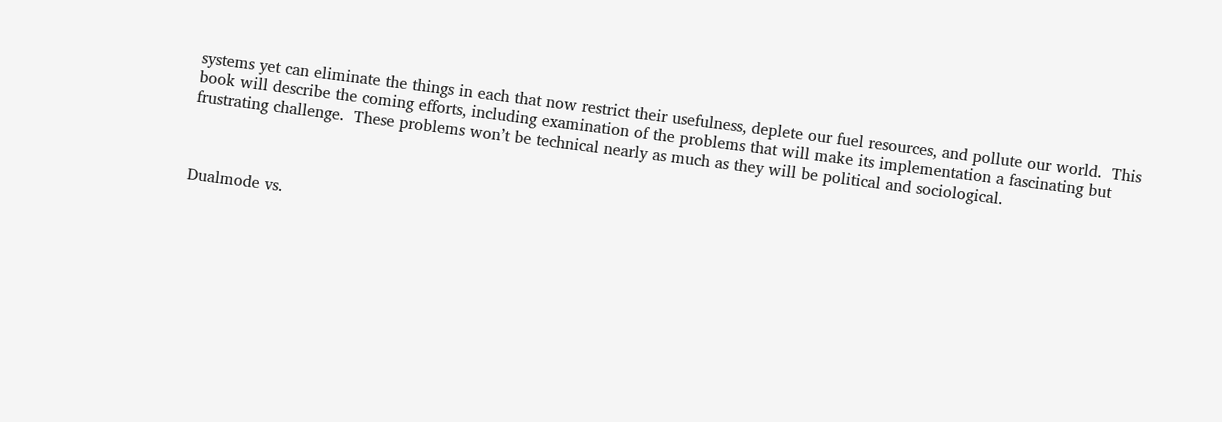systems yet can eliminate the things in each that now restrict their usefulness, deplete our fuel resources, and pollute our world.  This book will describe the coming efforts, including examination of the problems that will make its implementation a fascinating but frustrating challenge.  These problems won’t be technical nearly as much as they will be political and sociological.



Dualmode vs.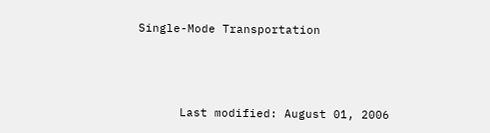Single-Mode Transportation






      Last modified: August 01, 2006